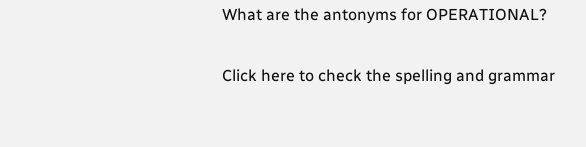What are the antonyms for OPERATIONAL?

Click here to check the spelling and grammar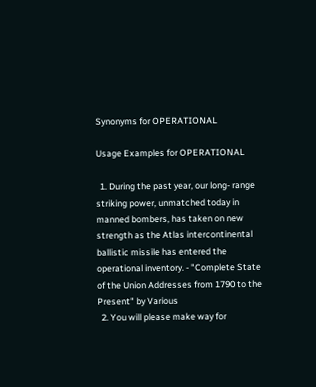Synonyms for OPERATIONAL

Usage Examples for OPERATIONAL

  1. During the past year, our long- range striking power, unmatched today in manned bombers, has taken on new strength as the Atlas intercontinental ballistic missile has entered the operational inventory. - "Complete State of the Union Addresses from 1790 to the Present" by Various
  2. You will please make way for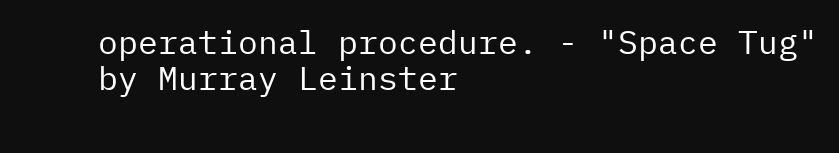operational procedure. - "Space Tug" by Murray Leinster